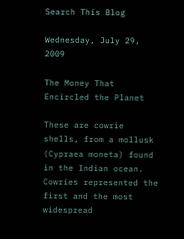Search This Blog

Wednesday, July 29, 2009

The Money That Encircled the Planet

These are cowrie shells, from a mollusk (Cypraea moneta) found in the Indian ocean. Cowries represented the first and the most widespread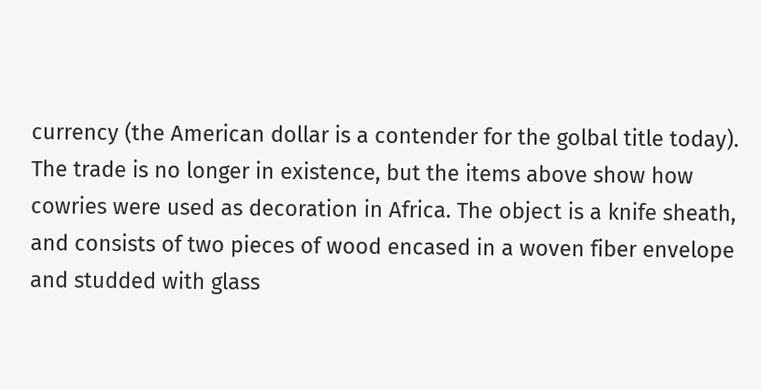currency (the American dollar is a contender for the golbal title today). The trade is no longer in existence, but the items above show how cowries were used as decoration in Africa. The object is a knife sheath, and consists of two pieces of wood encased in a woven fiber envelope and studded with glass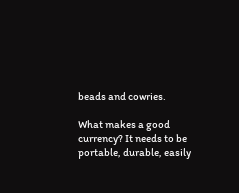beads and cowries.

What makes a good currency? It needs to be portable, durable, easily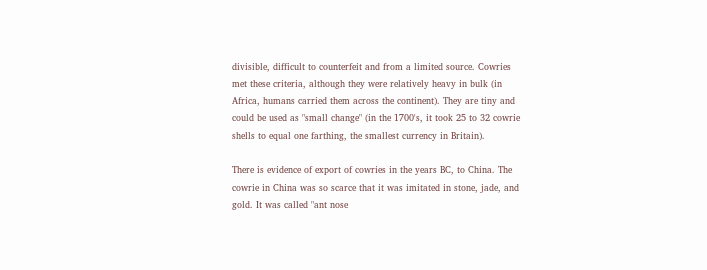divisible, difficult to counterfeit and from a limited source. Cowries met these criteria, although they were relatively heavy in bulk (in Africa, humans carried them across the continent). They are tiny and could be used as "small change" (in the 1700's, it took 25 to 32 cowrie shells to equal one farthing, the smallest currency in Britain).

There is evidence of export of cowries in the years BC, to China. The cowrie in China was so scarce that it was imitated in stone, jade, and gold. It was called "ant nose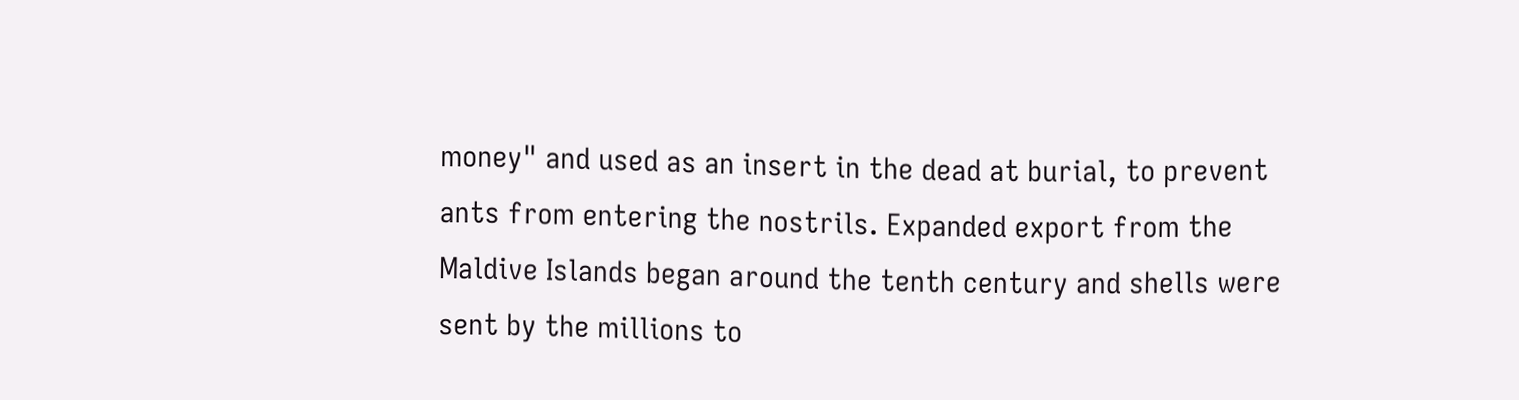money" and used as an insert in the dead at burial, to prevent ants from entering the nostrils. Expanded export from the Maldive Islands began around the tenth century and shells were sent by the millions to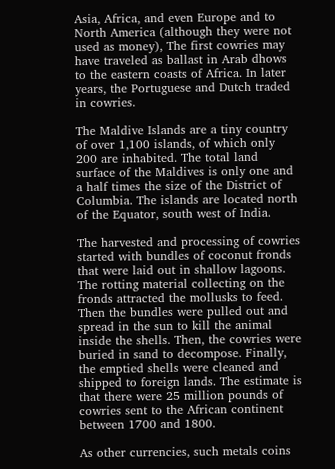Asia, Africa, and even Europe and to North America (although they were not used as money), The first cowries may have traveled as ballast in Arab dhows to the eastern coasts of Africa. In later years, the Portuguese and Dutch traded in cowries.

The Maldive Islands are a tiny country of over 1,100 islands, of which only 200 are inhabited. The total land surface of the Maldives is only one and a half times the size of the District of Columbia. The islands are located north of the Equator, south west of India.

The harvested and processing of cowries started with bundles of coconut fronds that were laid out in shallow lagoons. The rotting material collecting on the fronds attracted the mollusks to feed. Then the bundles were pulled out and spread in the sun to kill the animal inside the shells. Then, the cowries were buried in sand to decompose. Finally, the emptied shells were cleaned and shipped to foreign lands. The estimate is that there were 25 million pounds of cowries sent to the African continent between 1700 and 1800.

As other currencies, such metals coins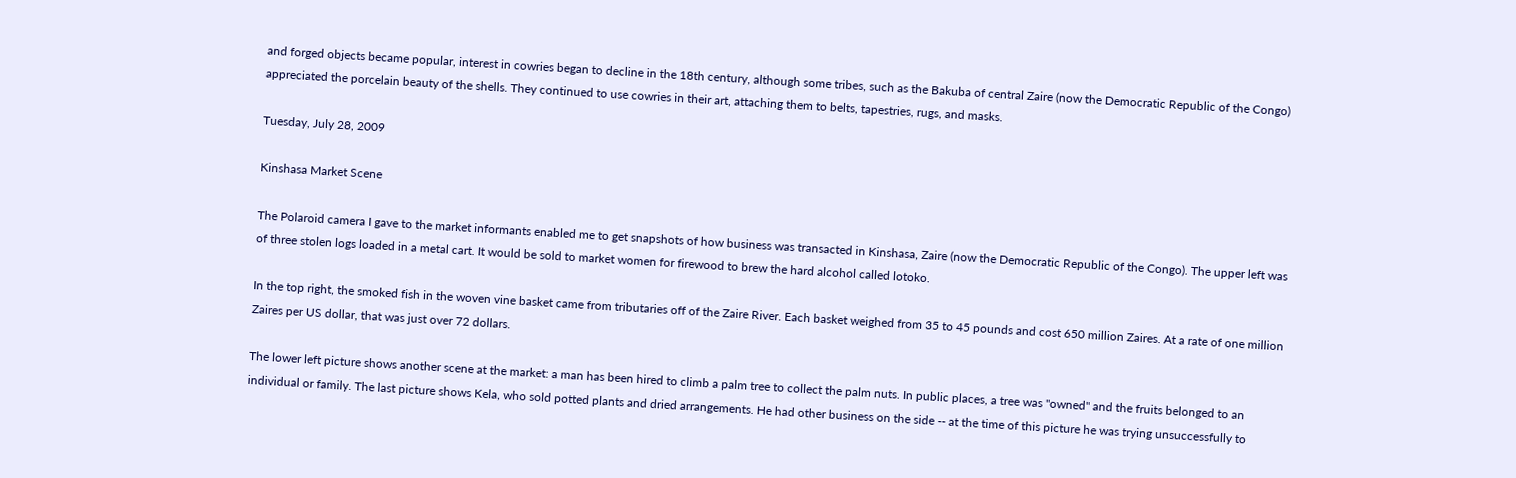and forged objects became popular, interest in cowries began to decline in the 18th century, although some tribes, such as the Bakuba of central Zaire (now the Democratic Republic of the Congo) appreciated the porcelain beauty of the shells. They continued to use cowries in their art, attaching them to belts, tapestries, rugs, and masks.

Tuesday, July 28, 2009

Kinshasa Market Scene

The Polaroid camera I gave to the market informants enabled me to get snapshots of how business was transacted in Kinshasa, Zaire (now the Democratic Republic of the Congo). The upper left was of three stolen logs loaded in a metal cart. It would be sold to market women for firewood to brew the hard alcohol called lotoko.

In the top right, the smoked fish in the woven vine basket came from tributaries off of the Zaire River. Each basket weighed from 35 to 45 pounds and cost 650 million Zaires. At a rate of one million Zaires per US dollar, that was just over 72 dollars.

The lower left picture shows another scene at the market: a man has been hired to climb a palm tree to collect the palm nuts. In public places, a tree was "owned" and the fruits belonged to an individual or family. The last picture shows Kela, who sold potted plants and dried arrangements. He had other business on the side -- at the time of this picture he was trying unsuccessfully to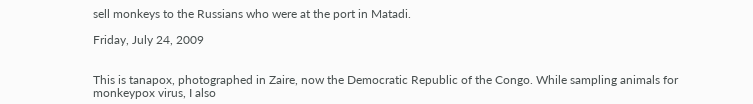sell monkeys to the Russians who were at the port in Matadi.

Friday, July 24, 2009


This is tanapox, photographed in Zaire, now the Democratic Republic of the Congo. While sampling animals for monkeypox virus, I also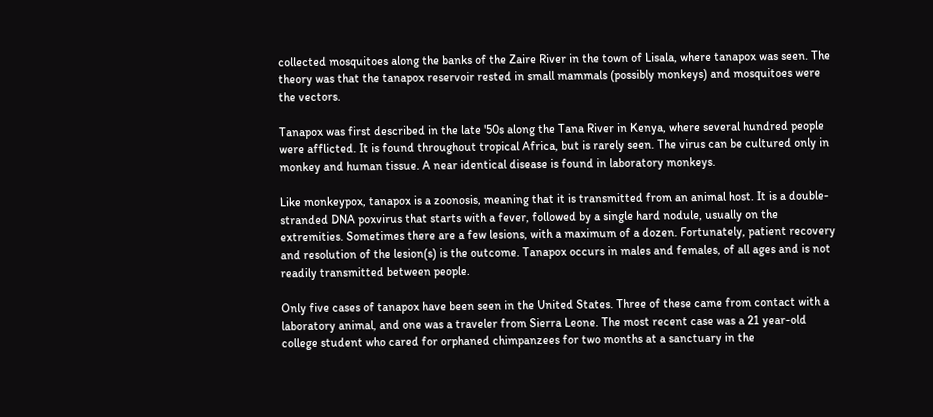collected mosquitoes along the banks of the Zaire River in the town of Lisala, where tanapox was seen. The theory was that the tanapox reservoir rested in small mammals (possibly monkeys) and mosquitoes were the vectors.

Tanapox was first described in the late '50s along the Tana River in Kenya, where several hundred people were afflicted. It is found throughout tropical Africa, but is rarely seen. The virus can be cultured only in monkey and human tissue. A near identical disease is found in laboratory monkeys.

Like monkeypox, tanapox is a zoonosis, meaning that it is transmitted from an animal host. It is a double-stranded DNA poxvirus that starts with a fever, followed by a single hard nodule, usually on the extremities. Sometimes there are a few lesions, with a maximum of a dozen. Fortunately, patient recovery and resolution of the lesion(s) is the outcome. Tanapox occurs in males and females, of all ages and is not readily transmitted between people.

Only five cases of tanapox have been seen in the United States. Three of these came from contact with a laboratory animal, and one was a traveler from Sierra Leone. The most recent case was a 21 year-old college student who cared for orphaned chimpanzees for two months at a sanctuary in the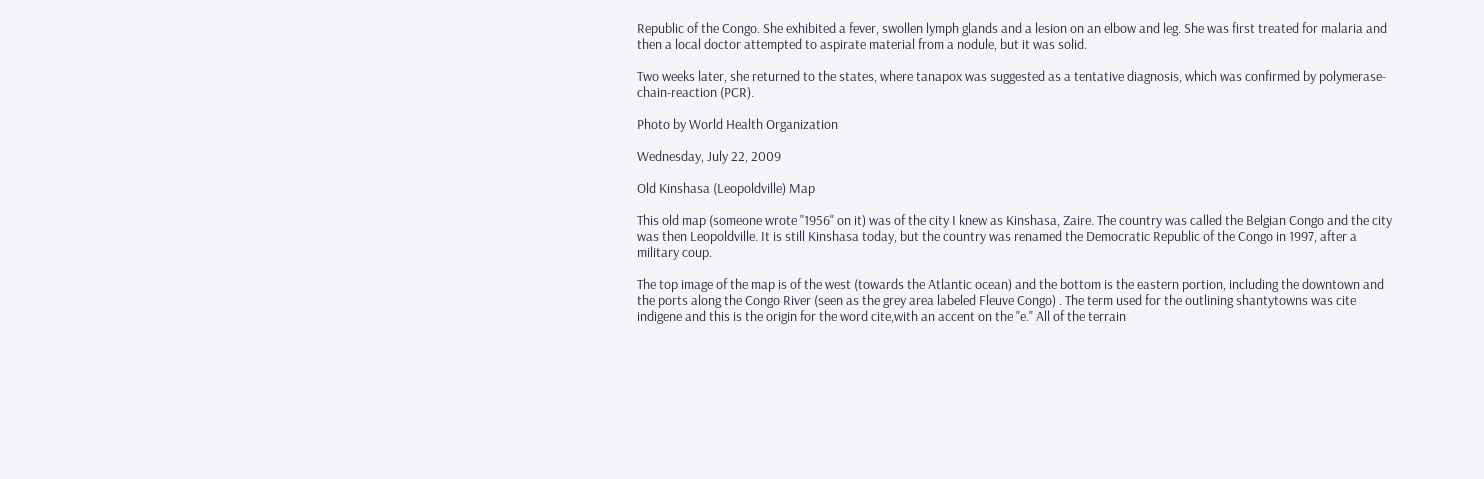Republic of the Congo. She exhibited a fever, swollen lymph glands and a lesion on an elbow and leg. She was first treated for malaria and then a local doctor attempted to aspirate material from a nodule, but it was solid.

Two weeks later, she returned to the states, where tanapox was suggested as a tentative diagnosis, which was confirmed by polymerase-chain-reaction (PCR).

Photo by World Health Organization

Wednesday, July 22, 2009

Old Kinshasa (Leopoldville) Map

This old map (someone wrote "1956" on it) was of the city I knew as Kinshasa, Zaire. The country was called the Belgian Congo and the city was then Leopoldville. It is still Kinshasa today, but the country was renamed the Democratic Republic of the Congo in 1997, after a military coup.

The top image of the map is of the west (towards the Atlantic ocean) and the bottom is the eastern portion, including the downtown and the ports along the Congo River (seen as the grey area labeled Fleuve Congo) . The term used for the outlining shantytowns was cite indigene and this is the origin for the word cite,with an accent on the "e." All of the terrain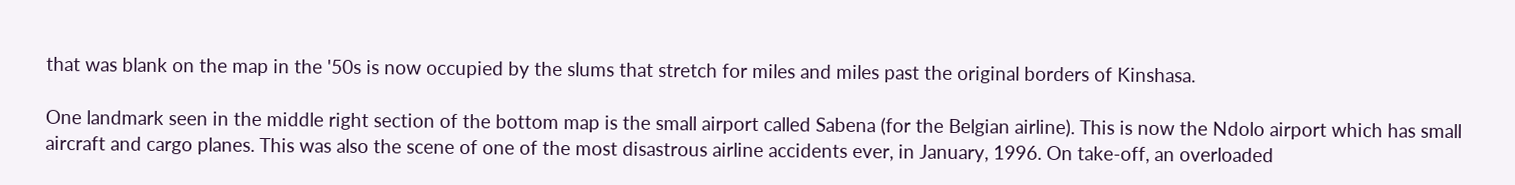that was blank on the map in the '50s is now occupied by the slums that stretch for miles and miles past the original borders of Kinshasa.

One landmark seen in the middle right section of the bottom map is the small airport called Sabena (for the Belgian airline). This is now the Ndolo airport which has small aircraft and cargo planes. This was also the scene of one of the most disastrous airline accidents ever, in January, 1996. On take-off, an overloaded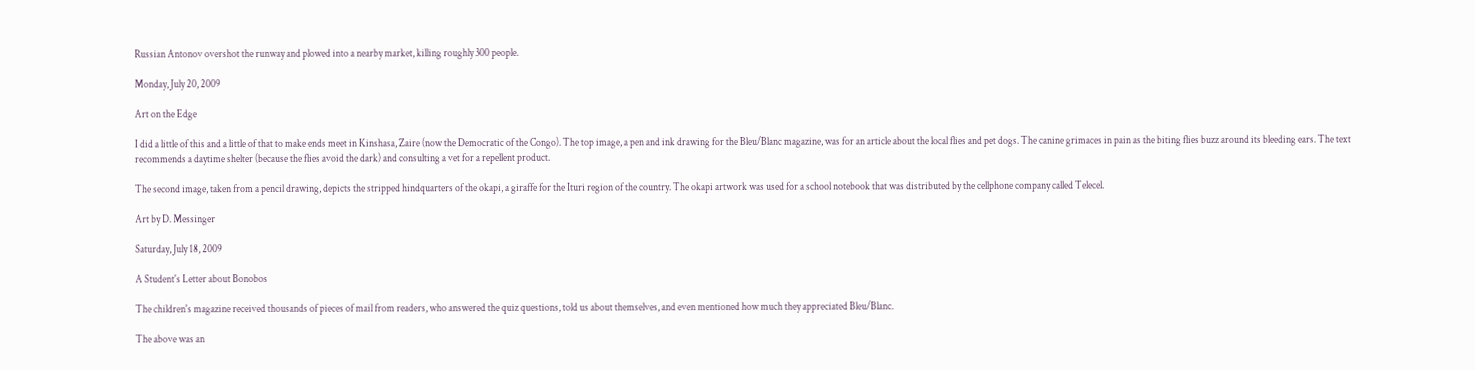Russian Antonov overshot the runway and plowed into a nearby market, killing roughly 300 people.

Monday, July 20, 2009

Art on the Edge

I did a little of this and a little of that to make ends meet in Kinshasa, Zaire (now the Democratic of the Congo). The top image, a pen and ink drawing for the Bleu/Blanc magazine, was for an article about the local flies and pet dogs. The canine grimaces in pain as the biting flies buzz around its bleeding ears. The text recommends a daytime shelter (because the flies avoid the dark) and consulting a vet for a repellent product.

The second image, taken from a pencil drawing, depicts the stripped hindquarters of the okapi, a giraffe for the Ituri region of the country. The okapi artwork was used for a school notebook that was distributed by the cellphone company called Telecel.

Art by D. Messinger

Saturday, July 18, 2009

A Student's Letter about Bonobos

The children's magazine received thousands of pieces of mail from readers, who answered the quiz questions, told us about themselves, and even mentioned how much they appreciated Bleu/Blanc.

The above was an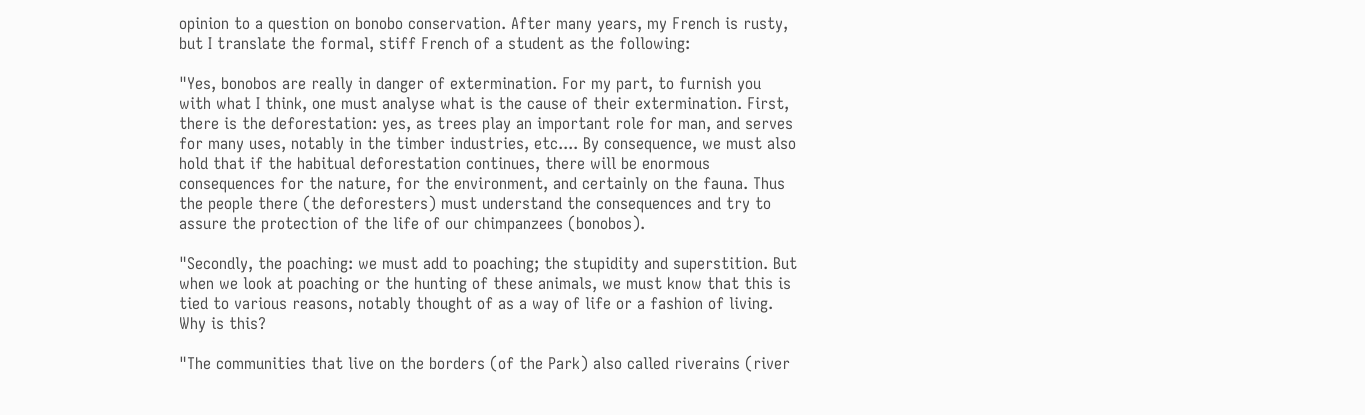opinion to a question on bonobo conservation. After many years, my French is rusty, but I translate the formal, stiff French of a student as the following:

"Yes, bonobos are really in danger of extermination. For my part, to furnish you with what I think, one must analyse what is the cause of their extermination. First, there is the deforestation: yes, as trees play an important role for man, and serves for many uses, notably in the timber industries, etc.... By consequence, we must also hold that if the habitual deforestation continues, there will be enormous consequences for the nature, for the environment, and certainly on the fauna. Thus the people there (the deforesters) must understand the consequences and try to assure the protection of the life of our chimpanzees (bonobos).

"Secondly, the poaching: we must add to poaching; the stupidity and superstition. But when we look at poaching or the hunting of these animals, we must know that this is tied to various reasons, notably thought of as a way of life or a fashion of living. Why is this?

"The communities that live on the borders (of the Park) also called riverains (river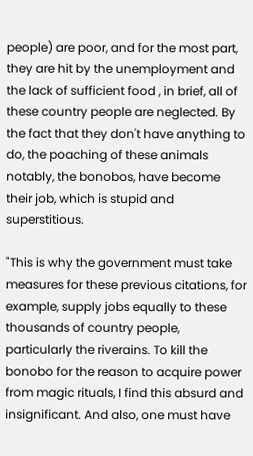people) are poor, and for the most part, they are hit by the unemployment and the lack of sufficient food , in brief, all of these country people are neglected. By the fact that they don't have anything to do, the poaching of these animals notably, the bonobos, have become their job, which is stupid and superstitious.

"This is why the government must take measures for these previous citations, for example, supply jobs equally to these thousands of country people, particularly the riverains. To kill the bonobo for the reason to acquire power from magic rituals, I find this absurd and insignificant. And also, one must have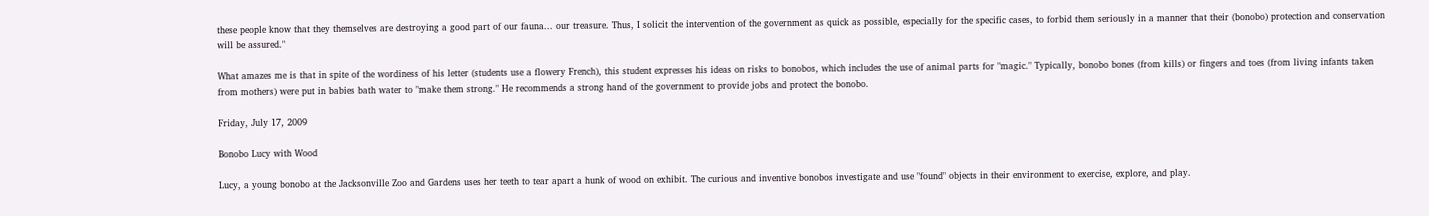these people know that they themselves are destroying a good part of our fauna... our treasure. Thus, I solicit the intervention of the government as quick as possible, especially for the specific cases, to forbid them seriously in a manner that their (bonobo) protection and conservation will be assured."

What amazes me is that in spite of the wordiness of his letter (students use a flowery French), this student expresses his ideas on risks to bonobos, which includes the use of animal parts for "magic." Typically, bonobo bones (from kills) or fingers and toes (from living infants taken from mothers) were put in babies bath water to "make them strong." He recommends a strong hand of the government to provide jobs and protect the bonobo.

Friday, July 17, 2009

Bonobo Lucy with Wood

Lucy, a young bonobo at the Jacksonville Zoo and Gardens uses her teeth to tear apart a hunk of wood on exhibit. The curious and inventive bonobos investigate and use "found" objects in their environment to exercise, explore, and play.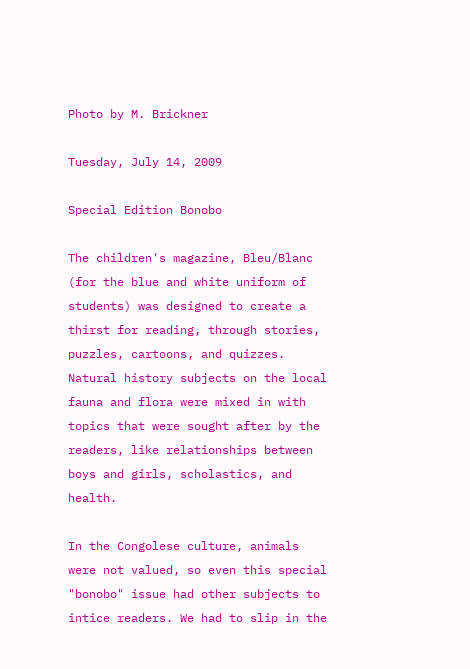Photo by M. Brickner

Tuesday, July 14, 2009

Special Edition Bonobo

The children's magazine, Bleu/Blanc (for the blue and white uniform of students) was designed to create a thirst for reading, through stories, puzzles, cartoons, and quizzes. Natural history subjects on the local fauna and flora were mixed in with topics that were sought after by the readers, like relationships between boys and girls, scholastics, and health.

In the Congolese culture, animals were not valued, so even this special "bonobo" issue had other subjects to intice readers. We had to slip in the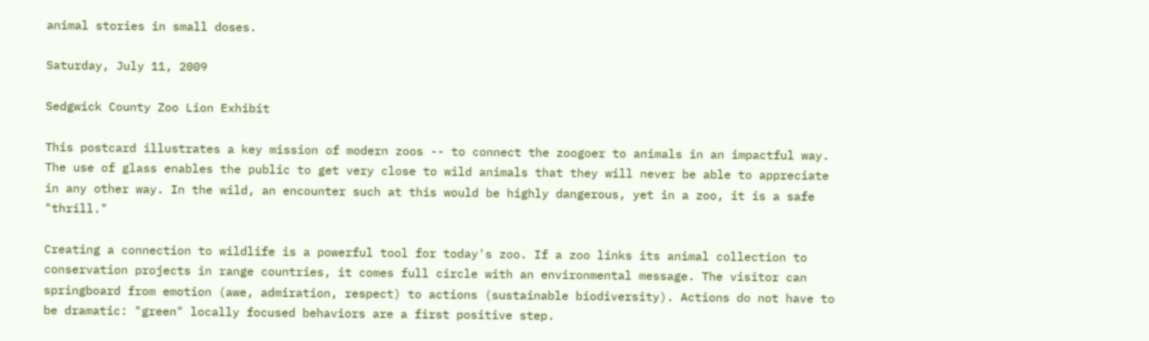animal stories in small doses.

Saturday, July 11, 2009

Sedgwick County Zoo Lion Exhibit

This postcard illustrates a key mission of modern zoos -- to connect the zoogoer to animals in an impactful way. The use of glass enables the public to get very close to wild animals that they will never be able to appreciate in any other way. In the wild, an encounter such at this would be highly dangerous, yet in a zoo, it is a safe "thrill."

Creating a connection to wildlife is a powerful tool for today's zoo. If a zoo links its animal collection to conservation projects in range countries, it comes full circle with an environmental message. The visitor can springboard from emotion (awe, admiration, respect) to actions (sustainable biodiversity). Actions do not have to be dramatic: "green" locally focused behaviors are a first positive step.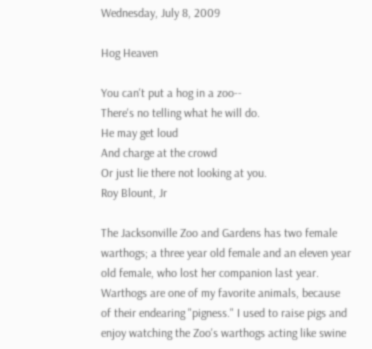Wednesday, July 8, 2009

Hog Heaven

You can't put a hog in a zoo--
There's no telling what he will do.
He may get loud
And charge at the crowd
Or just lie there not looking at you.
Roy Blount, Jr

The Jacksonville Zoo and Gardens has two female warthogs; a three year old female and an eleven year old female, who lost her companion last year. Warthogs are one of my favorite animals, because of their endearing "pigness." I used to raise pigs and enjoy watching the Zoo's warthogs acting like swine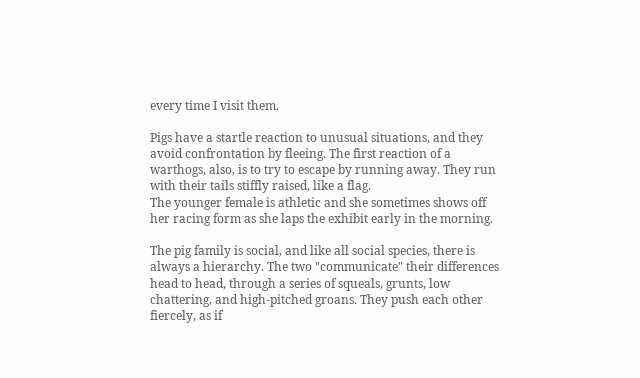every time I visit them.

Pigs have a startle reaction to unusual situations, and they avoid confrontation by fleeing. The first reaction of a warthogs, also, is to try to escape by running away. They run with their tails stiffly raised, like a flag.
The younger female is athletic and she sometimes shows off her racing form as she laps the exhibit early in the morning.

The pig family is social, and like all social species, there is always a hierarchy. The two "communicate" their differences head to head, through a series of squeals, grunts, low chattering, and high-pitched groans. They push each other fiercely, as if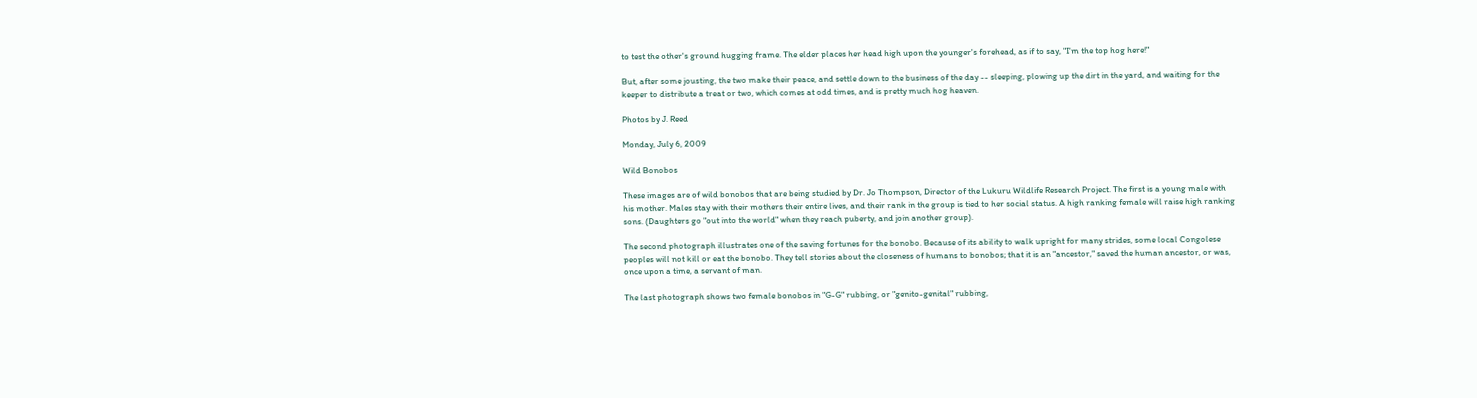to test the other's ground hugging frame. The elder places her head high upon the younger's forehead, as if to say, "I'm the top hog here!"

But, after some jousting, the two make their peace, and settle down to the business of the day -- sleeping, plowing up the dirt in the yard, and waiting for the keeper to distribute a treat or two, which comes at odd times, and is pretty much hog heaven.

Photos by J. Reed

Monday, July 6, 2009

Wild Bonobos

These images are of wild bonobos that are being studied by Dr. Jo Thompson, Director of the Lukuru Wildlife Research Project. The first is a young male with his mother. Males stay with their mothers their entire lives, and their rank in the group is tied to her social status. A high ranking female will raise high ranking sons. (Daughters go "out into the world" when they reach puberty, and join another group).

The second photograph illustrates one of the saving fortunes for the bonobo. Because of its ability to walk upright for many strides, some local Congolese peoples will not kill or eat the bonobo. They tell stories about the closeness of humans to bonobos; that it is an "ancestor," saved the human ancestor, or was, once upon a time, a servant of man.

The last photograph shows two female bonobos in "G-G" rubbing, or "genito-genital" rubbing,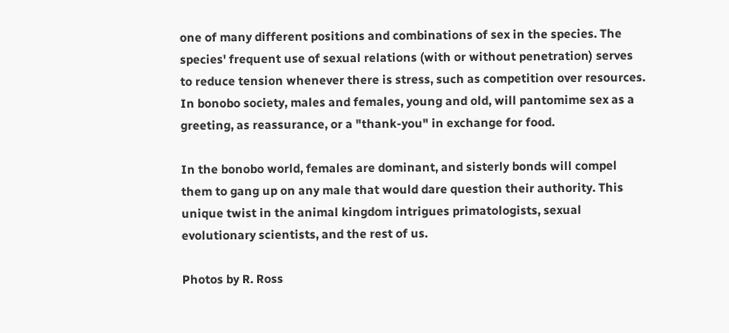one of many different positions and combinations of sex in the species. The species' frequent use of sexual relations (with or without penetration) serves to reduce tension whenever there is stress, such as competition over resources. In bonobo society, males and females, young and old, will pantomime sex as a greeting, as reassurance, or a "thank-you" in exchange for food.

In the bonobo world, females are dominant, and sisterly bonds will compel them to gang up on any male that would dare question their authority. This unique twist in the animal kingdom intrigues primatologists, sexual evolutionary scientists, and the rest of us.

Photos by R. Ross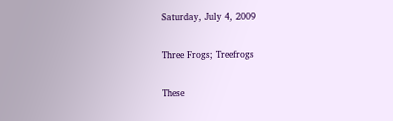Saturday, July 4, 2009

Three Frogs; Treefrogs

These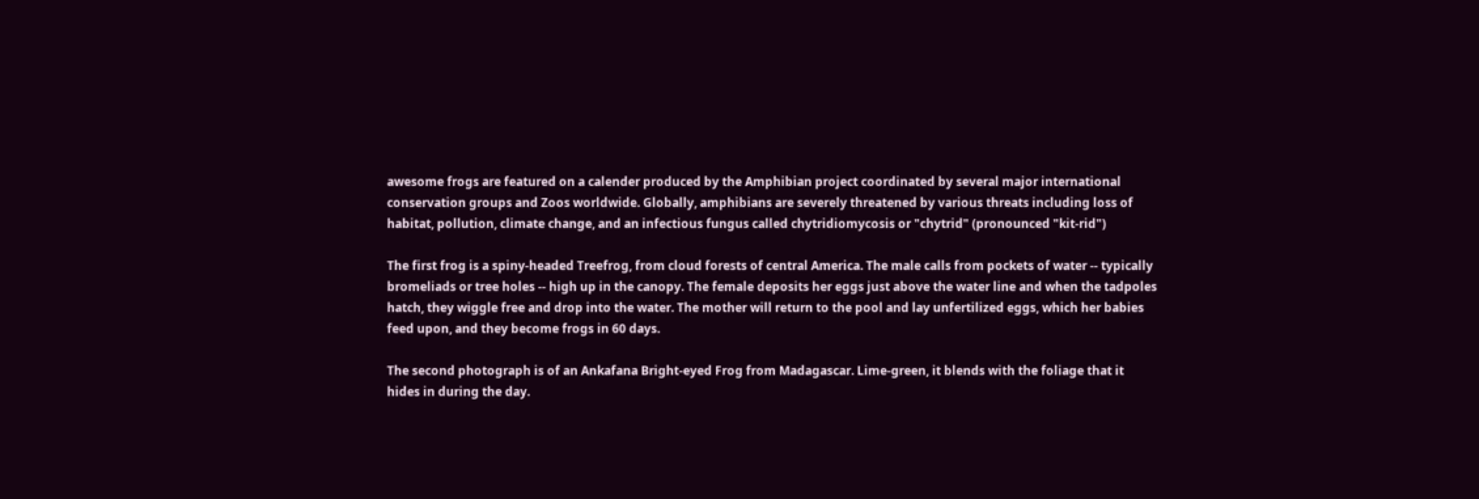awesome frogs are featured on a calender produced by the Amphibian project coordinated by several major international conservation groups and Zoos worldwide. Globally, amphibians are severely threatened by various threats including loss of habitat, pollution, climate change, and an infectious fungus called chytridiomycosis or "chytrid" (pronounced "kit-rid")

The first frog is a spiny-headed Treefrog, from cloud forests of central America. The male calls from pockets of water -- typically bromeliads or tree holes -- high up in the canopy. The female deposits her eggs just above the water line and when the tadpoles hatch, they wiggle free and drop into the water. The mother will return to the pool and lay unfertilized eggs, which her babies feed upon, and they become frogs in 60 days.

The second photograph is of an Ankafana Bright-eyed Frog from Madagascar. Lime-green, it blends with the foliage that it hides in during the day.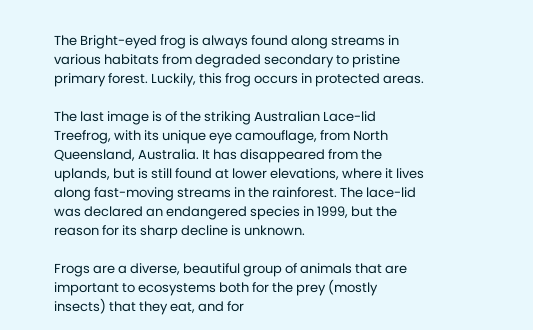The Bright-eyed frog is always found along streams in various habitats from degraded secondary to pristine primary forest. Luckily, this frog occurs in protected areas.

The last image is of the striking Australian Lace-lid Treefrog, with its unique eye camouflage, from North Queensland, Australia. It has disappeared from the uplands, but is still found at lower elevations, where it lives along fast-moving streams in the rainforest. The lace-lid was declared an endangered species in 1999, but the reason for its sharp decline is unknown.

Frogs are a diverse, beautiful group of animals that are important to ecosystems both for the prey (mostly insects) that they eat, and for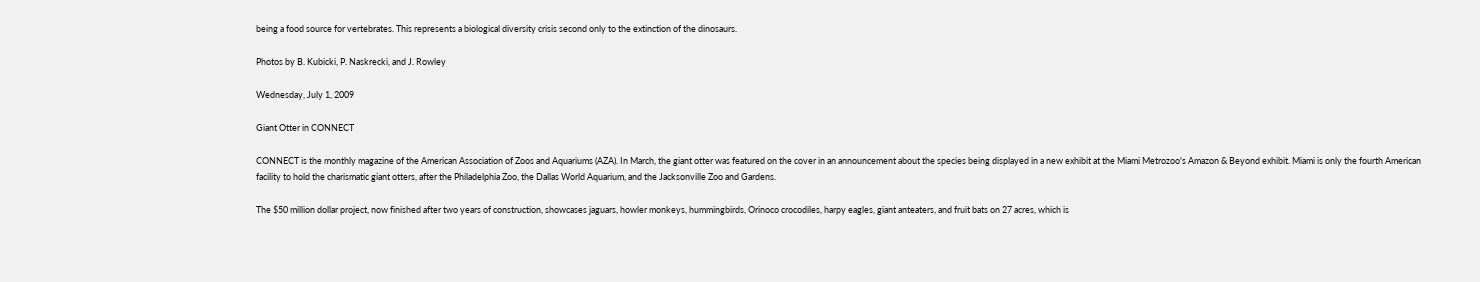being a food source for vertebrates. This represents a biological diversity crisis second only to the extinction of the dinosaurs.

Photos by B. Kubicki, P. Naskrecki, and J. Rowley

Wednesday, July 1, 2009

Giant Otter in CONNECT

CONNECT is the monthly magazine of the American Association of Zoos and Aquariums (AZA). In March, the giant otter was featured on the cover in an announcement about the species being displayed in a new exhibit at the Miami Metrozoo's Amazon & Beyond exhibit. Miami is only the fourth American facility to hold the charismatic giant otters, after the Philadelphia Zoo, the Dallas World Aquarium, and the Jacksonville Zoo and Gardens.

The $50 million dollar project, now finished after two years of construction, showcases jaguars, howler monkeys, hummingbirds, Orinoco crocodiles, harpy eagles, giant anteaters, and fruit bats on 27 acres, which is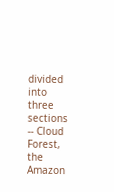divided into three sections -- Cloud Forest, the Amazon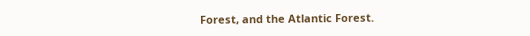Forest, and the Atlantic Forest.